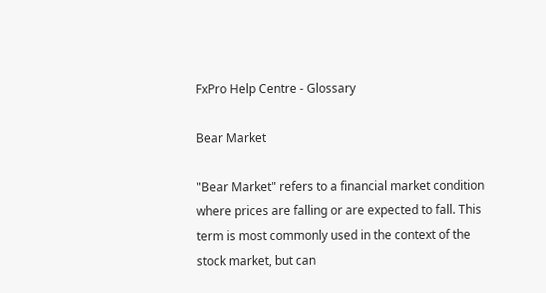FxPro Help Centre - Glossary

Bear Market

"Bear Market" refers to a financial market condition where prices are falling or are expected to fall. This term is most commonly used in the context of the stock market, but can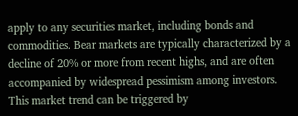apply to any securities market, including bonds and commodities. Bear markets are typically characterized by a decline of 20% or more from recent highs, and are often accompanied by widespread pessimism among investors. This market trend can be triggered by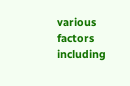various factors including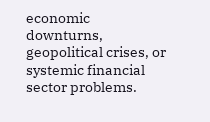economic downturns, geopolitical crises, or systemic financial sector problems.